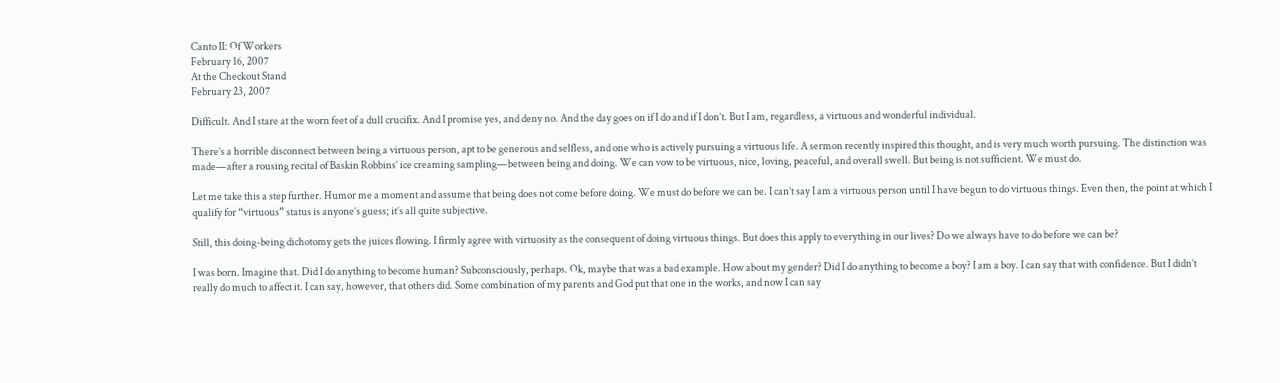Canto II: Of Workers
February 16, 2007
At the Checkout Stand
February 23, 2007

Difficult. And I stare at the worn feet of a dull crucifix. And I promise yes, and deny no. And the day goes on if I do and if I don’t. But I am, regardless, a virtuous and wonderful individual.

There’s a horrible disconnect between being a virtuous person, apt to be generous and selfless, and one who is actively pursuing a virtuous life. A sermon recently inspired this thought, and is very much worth pursuing. The distinction was made—after a rousing recital of Baskin Robbins’ ice creaming sampling—between being and doing. We can vow to be virtuous, nice, loving, peaceful, and overall swell. But being is not sufficient. We must do.

Let me take this a step further. Humor me a moment and assume that being does not come before doing. We must do before we can be. I can’t say I am a virtuous person until I have begun to do virtuous things. Even then, the point at which I qualify for “virtuous” status is anyone’s guess; it’s all quite subjective.

Still, this doing-being dichotomy gets the juices flowing. I firmly agree with virtuosity as the consequent of doing virtuous things. But does this apply to everything in our lives? Do we always have to do before we can be?

I was born. Imagine that. Did I do anything to become human? Subconsciously, perhaps. Ok, maybe that was a bad example. How about my gender? Did I do anything to become a boy? I am a boy. I can say that with confidence. But I didn’t really do much to affect it. I can say, however, that others did. Some combination of my parents and God put that one in the works, and now I can say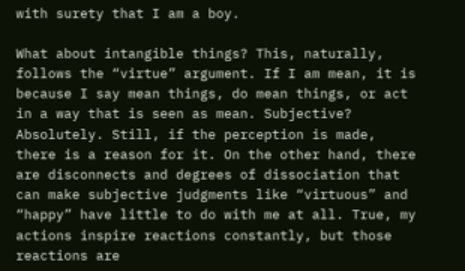with surety that I am a boy.

What about intangible things? This, naturally, follows the “virtue” argument. If I am mean, it is because I say mean things, do mean things, or act in a way that is seen as mean. Subjective? Absolutely. Still, if the perception is made, there is a reason for it. On the other hand, there are disconnects and degrees of dissociation that can make subjective judgments like “virtuous” and “happy” have little to do with me at all. True, my actions inspire reactions constantly, but those reactions are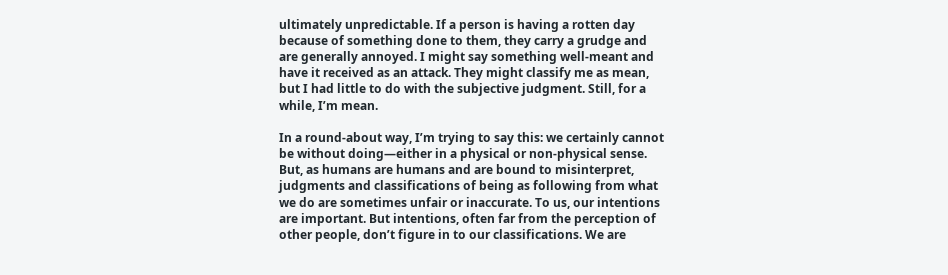ultimately unpredictable. If a person is having a rotten day because of something done to them, they carry a grudge and are generally annoyed. I might say something well-meant and have it received as an attack. They might classify me as mean, but I had little to do with the subjective judgment. Still, for a while, I’m mean.

In a round-about way, I’m trying to say this: we certainly cannot be without doing—either in a physical or non-physical sense. But, as humans are humans and are bound to misinterpret, judgments and classifications of being as following from what we do are sometimes unfair or inaccurate. To us, our intentions are important. But intentions, often far from the perception of other people, don’t figure in to our classifications. We are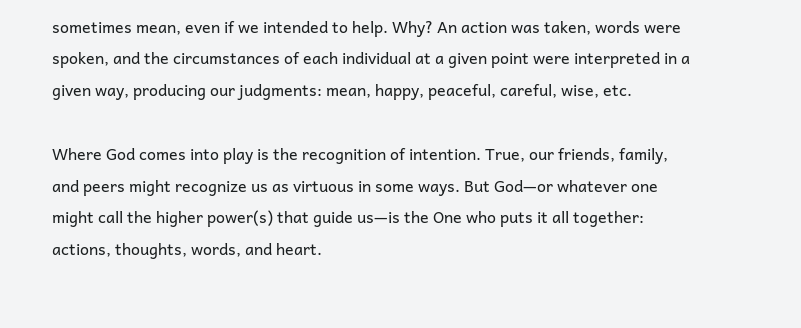sometimes mean, even if we intended to help. Why? An action was taken, words were spoken, and the circumstances of each individual at a given point were interpreted in a given way, producing our judgments: mean, happy, peaceful, careful, wise, etc.

Where God comes into play is the recognition of intention. True, our friends, family, and peers might recognize us as virtuous in some ways. But God—or whatever one might call the higher power(s) that guide us—is the One who puts it all together: actions, thoughts, words, and heart.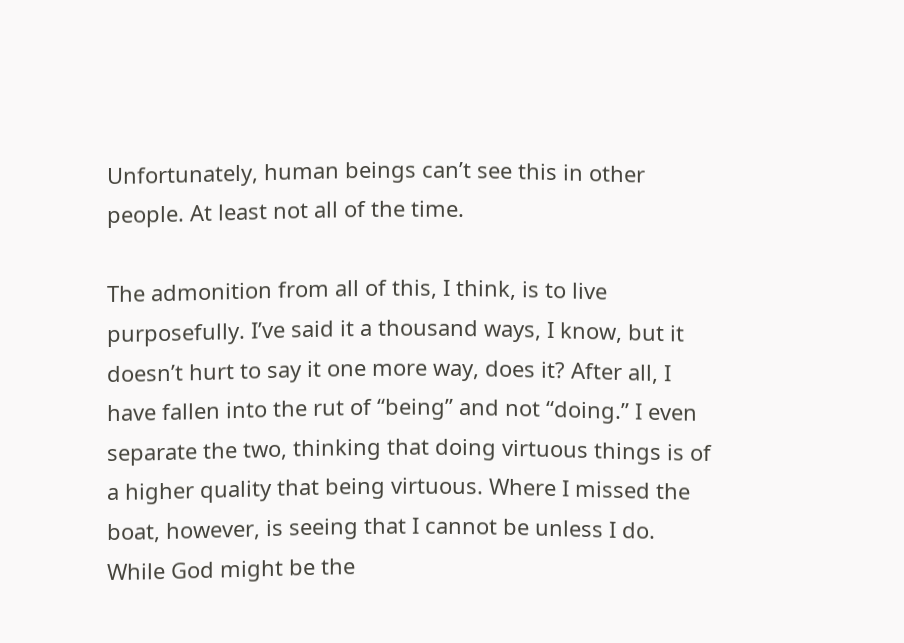Unfortunately, human beings can’t see this in other people. At least not all of the time.

The admonition from all of this, I think, is to live purposefully. I’ve said it a thousand ways, I know, but it doesn’t hurt to say it one more way, does it? After all, I have fallen into the rut of “being” and not “doing.” I even separate the two, thinking that doing virtuous things is of a higher quality that being virtuous. Where I missed the boat, however, is seeing that I cannot be unless I do. While God might be the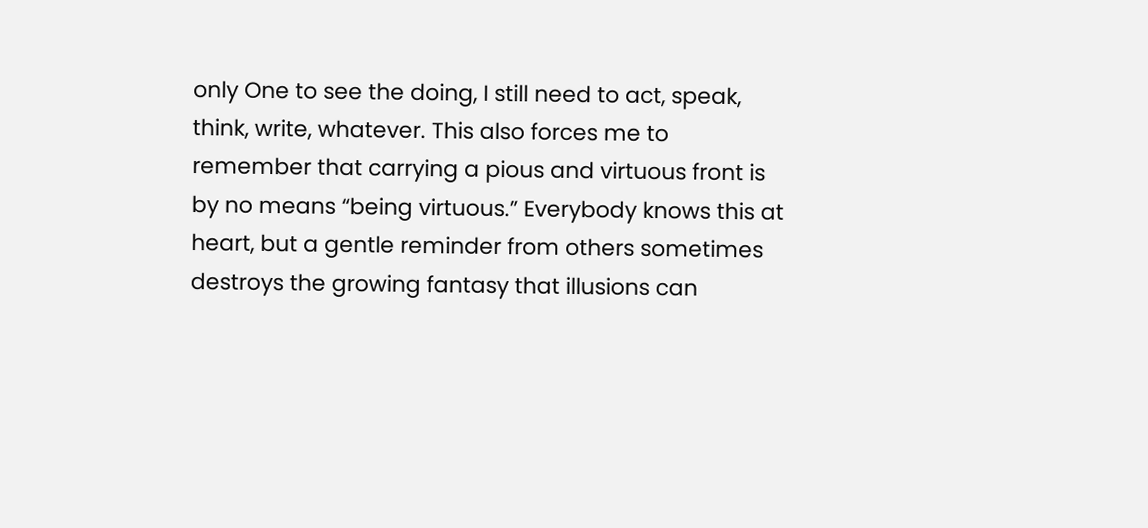only One to see the doing, I still need to act, speak, think, write, whatever. This also forces me to remember that carrying a pious and virtuous front is by no means “being virtuous.” Everybody knows this at heart, but a gentle reminder from others sometimes destroys the growing fantasy that illusions can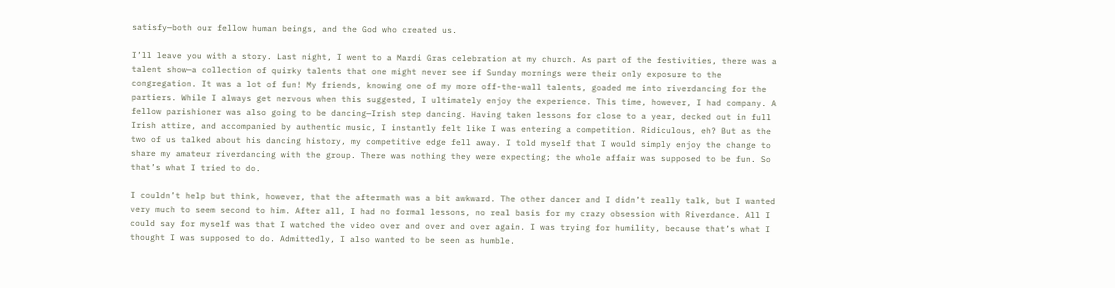satisfy—both our fellow human beings, and the God who created us.

I’ll leave you with a story. Last night, I went to a Mardi Gras celebration at my church. As part of the festivities, there was a talent show—a collection of quirky talents that one might never see if Sunday mornings were their only exposure to the congregation. It was a lot of fun! My friends, knowing one of my more off-the-wall talents, goaded me into riverdancing for the partiers. While I always get nervous when this suggested, I ultimately enjoy the experience. This time, however, I had company. A fellow parishioner was also going to be dancing—Irish step dancing. Having taken lessons for close to a year, decked out in full Irish attire, and accompanied by authentic music, I instantly felt like I was entering a competition. Ridiculous, eh? But as the two of us talked about his dancing history, my competitive edge fell away. I told myself that I would simply enjoy the change to share my amateur riverdancing with the group. There was nothing they were expecting; the whole affair was supposed to be fun. So that’s what I tried to do.

I couldn’t help but think, however, that the aftermath was a bit awkward. The other dancer and I didn’t really talk, but I wanted very much to seem second to him. After all, I had no formal lessons, no real basis for my crazy obsession with Riverdance. All I could say for myself was that I watched the video over and over and over again. I was trying for humility, because that’s what I thought I was supposed to do. Admittedly, I also wanted to be seen as humble.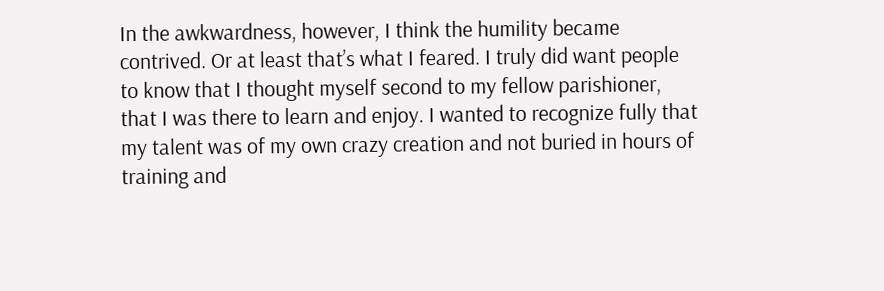In the awkwardness, however, I think the humility became contrived. Or at least that’s what I feared. I truly did want people to know that I thought myself second to my fellow parishioner, that I was there to learn and enjoy. I wanted to recognize fully that my talent was of my own crazy creation and not buried in hours of training and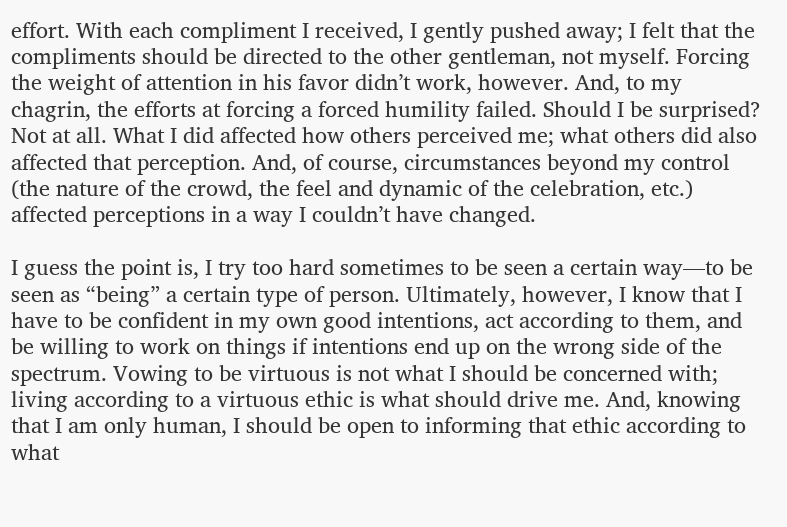effort. With each compliment I received, I gently pushed away; I felt that the compliments should be directed to the other gentleman, not myself. Forcing the weight of attention in his favor didn’t work, however. And, to my chagrin, the efforts at forcing a forced humility failed. Should I be surprised? Not at all. What I did affected how others perceived me; what others did also affected that perception. And, of course, circumstances beyond my control (the nature of the crowd, the feel and dynamic of the celebration, etc.) affected perceptions in a way I couldn’t have changed.

I guess the point is, I try too hard sometimes to be seen a certain way—to be seen as “being” a certain type of person. Ultimately, however, I know that I have to be confident in my own good intentions, act according to them, and be willing to work on things if intentions end up on the wrong side of the spectrum. Vowing to be virtuous is not what I should be concerned with; living according to a virtuous ethic is what should drive me. And, knowing that I am only human, I should be open to informing that ethic according to what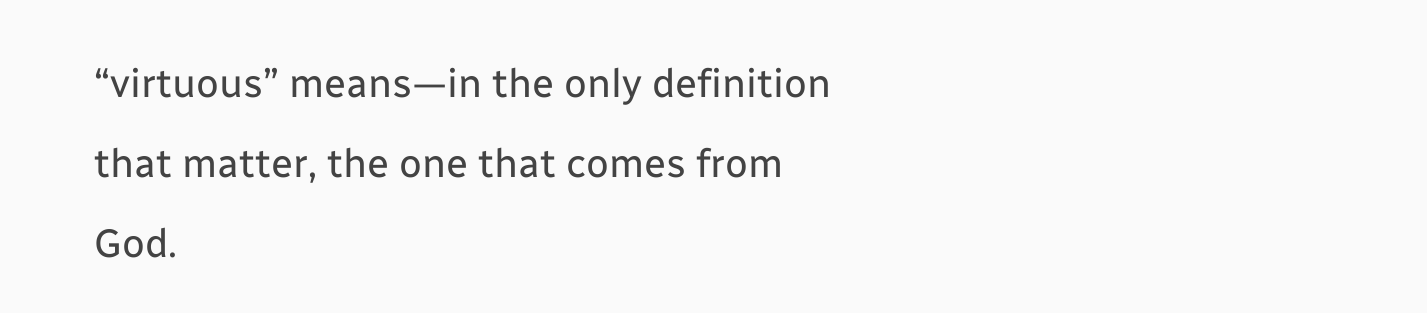“virtuous” means—in the only definition that matter, the one that comes from God.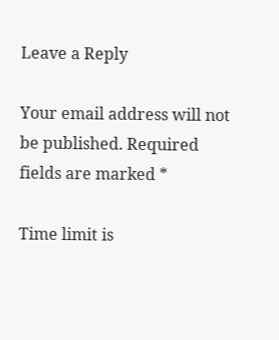Leave a Reply

Your email address will not be published. Required fields are marked *

Time limit is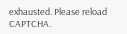exhausted. Please reload CAPTCHA.